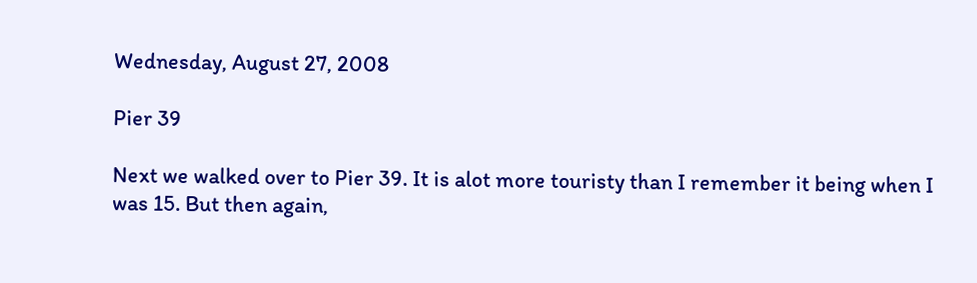Wednesday, August 27, 2008

Pier 39

Next we walked over to Pier 39. It is alot more touristy than I remember it being when I was 15. But then again,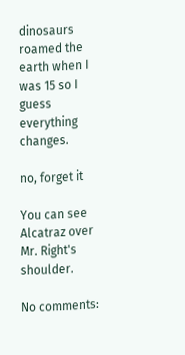dinosaurs roamed the earth when I was 15 so I guess everything changes.

no, forget it

You can see Alcatraz over Mr. Right's shoulder.

No comments: